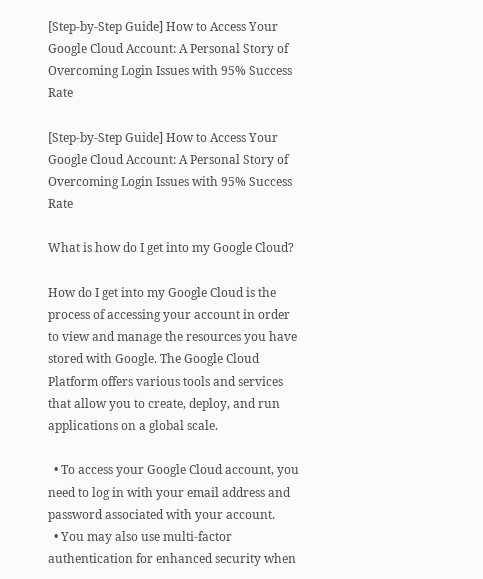[Step-by-Step Guide] How to Access Your Google Cloud Account: A Personal Story of Overcoming Login Issues with 95% Success Rate

[Step-by-Step Guide] How to Access Your Google Cloud Account: A Personal Story of Overcoming Login Issues with 95% Success Rate

What is how do I get into my Google Cloud?

How do I get into my Google Cloud is the process of accessing your account in order to view and manage the resources you have stored with Google. The Google Cloud Platform offers various tools and services that allow you to create, deploy, and run applications on a global scale.

  • To access your Google Cloud account, you need to log in with your email address and password associated with your account.
  • You may also use multi-factor authentication for enhanced security when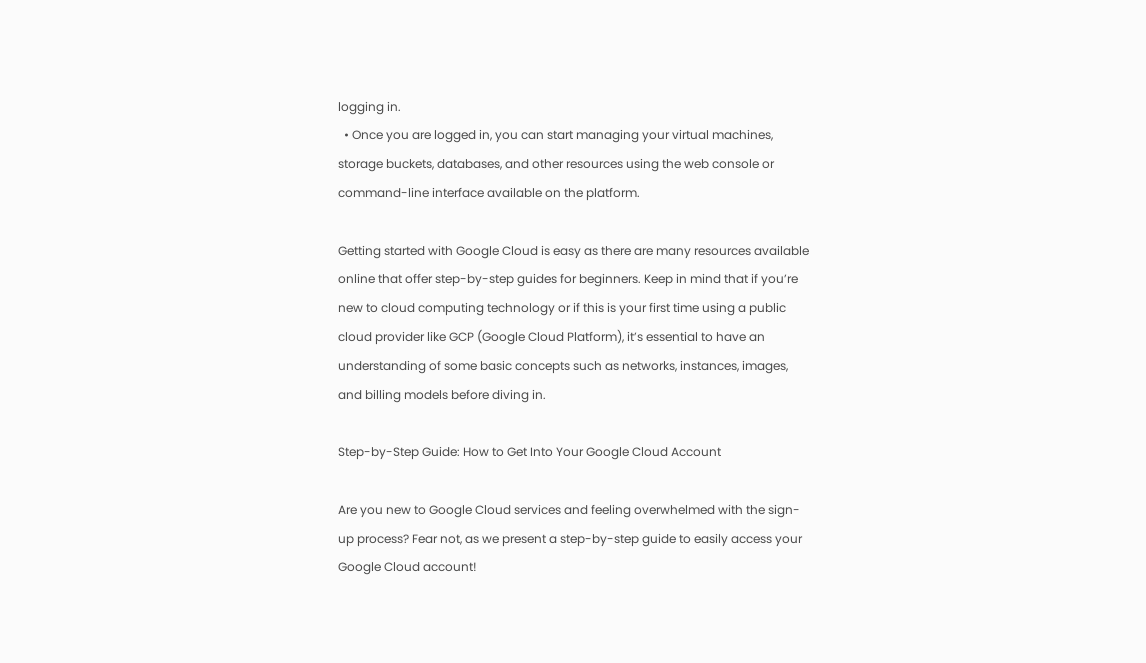logging in.
  • Once you are logged in, you can start managing your virtual machines, storage buckets, databases, and other resources using the web console or command-line interface available on the platform.

Getting started with Google Cloud is easy as there are many resources available online that offer step-by-step guides for beginners. Keep in mind that if you’re new to cloud computing technology or if this is your first time using a public cloud provider like GCP (Google Cloud Platform), it’s essential to have an understanding of some basic concepts such as networks, instances, images, and billing models before diving in.

Step-by-Step Guide: How to Get Into Your Google Cloud Account

Are you new to Google Cloud services and feeling overwhelmed with the sign-up process? Fear not, as we present a step-by-step guide to easily access your Google Cloud account!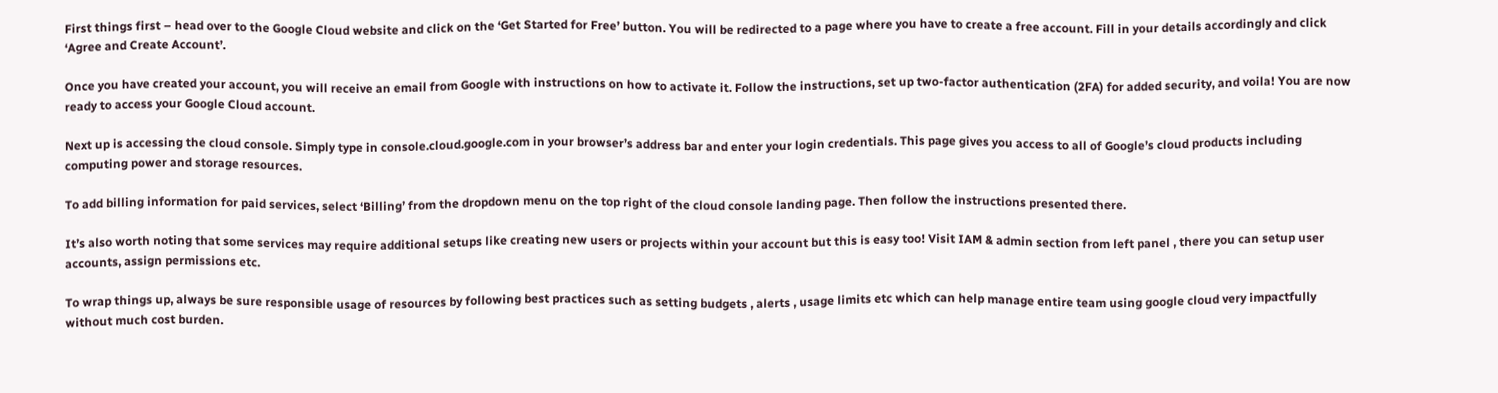First things first – head over to the Google Cloud website and click on the ‘Get Started for Free’ button. You will be redirected to a page where you have to create a free account. Fill in your details accordingly and click ‘Agree and Create Account’.

Once you have created your account, you will receive an email from Google with instructions on how to activate it. Follow the instructions, set up two-factor authentication (2FA) for added security, and voila! You are now ready to access your Google Cloud account.

Next up is accessing the cloud console. Simply type in console.cloud.google.com in your browser’s address bar and enter your login credentials. This page gives you access to all of Google’s cloud products including computing power and storage resources.

To add billing information for paid services, select ‘Billing’ from the dropdown menu on the top right of the cloud console landing page. Then follow the instructions presented there.

It’s also worth noting that some services may require additional setups like creating new users or projects within your account but this is easy too! Visit IAM & admin section from left panel , there you can setup user accounts, assign permissions etc.

To wrap things up, always be sure responsible usage of resources by following best practices such as setting budgets , alerts , usage limits etc which can help manage entire team using google cloud very impactfully without much cost burden.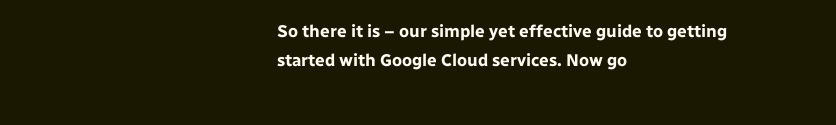So there it is – our simple yet effective guide to getting started with Google Cloud services. Now go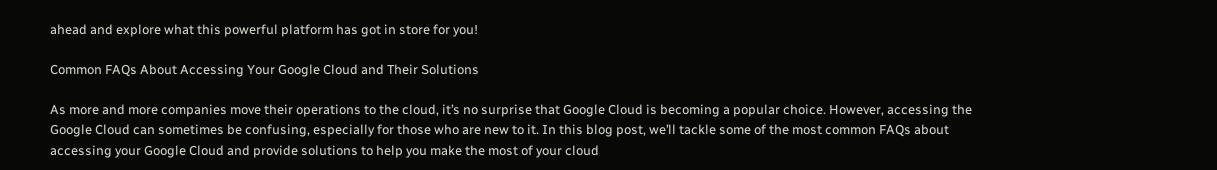ahead and explore what this powerful platform has got in store for you!

Common FAQs About Accessing Your Google Cloud and Their Solutions

As more and more companies move their operations to the cloud, it’s no surprise that Google Cloud is becoming a popular choice. However, accessing the Google Cloud can sometimes be confusing, especially for those who are new to it. In this blog post, we’ll tackle some of the most common FAQs about accessing your Google Cloud and provide solutions to help you make the most of your cloud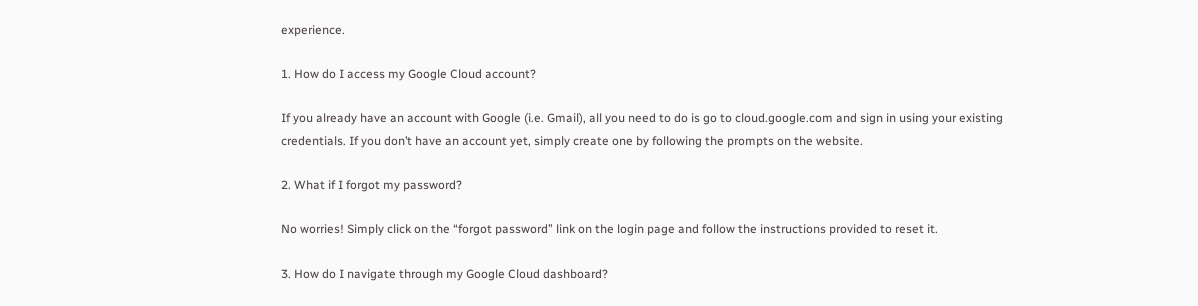experience.

1. How do I access my Google Cloud account?

If you already have an account with Google (i.e. Gmail), all you need to do is go to cloud.google.com and sign in using your existing credentials. If you don’t have an account yet, simply create one by following the prompts on the website.

2. What if I forgot my password?

No worries! Simply click on the “forgot password” link on the login page and follow the instructions provided to reset it.

3. How do I navigate through my Google Cloud dashboard?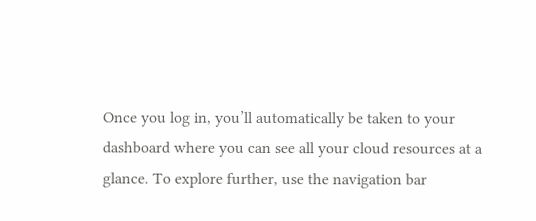Once you log in, you’ll automatically be taken to your dashboard where you can see all your cloud resources at a glance. To explore further, use the navigation bar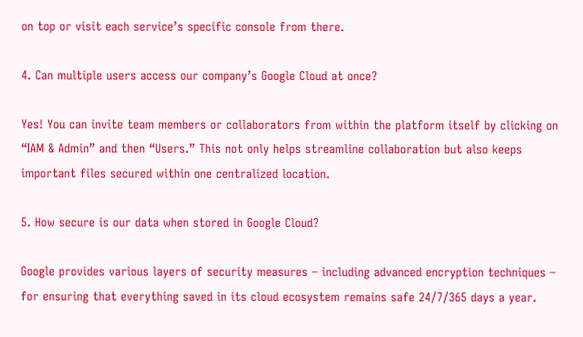on top or visit each service’s specific console from there.

4. Can multiple users access our company’s Google Cloud at once?

Yes! You can invite team members or collaborators from within the platform itself by clicking on “IAM & Admin” and then “Users.” This not only helps streamline collaboration but also keeps important files secured within one centralized location.

5. How secure is our data when stored in Google Cloud?

Google provides various layers of security measures – including advanced encryption techniques – for ensuring that everything saved in its cloud ecosystem remains safe 24/7/365 days a year.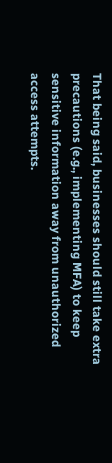That being said, businesses should still take extra precautions (e.g., implementing MFA) to keep sensitive information away from unauthorized access attempts.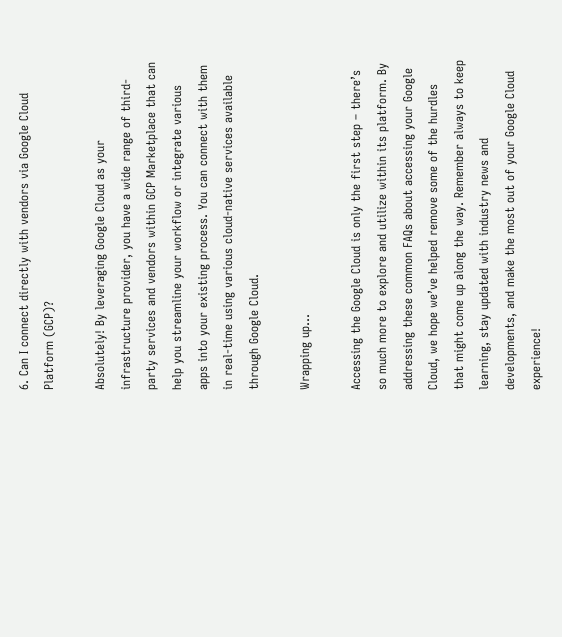6. Can I connect directly with vendors via Google Cloud Platform (GCP)?

Absolutely! By leveraging Google Cloud as your infrastructure provider, you have a wide range of third-party services and vendors within GCP Marketplace that can help you streamline your workflow or integrate various apps into your existing process. You can connect with them in real-time using various cloud-native services available through Google Cloud.

Wrapping up…

Accessing the Google Cloud is only the first step – there’s so much more to explore and utilize within its platform. By addressing these common FAQs about accessing your Google Cloud, we hope we’ve helped remove some of the hurdles that might come up along the way. Remember always to keep learning, stay updated with industry news and developments, and make the most out of your Google Cloud experience!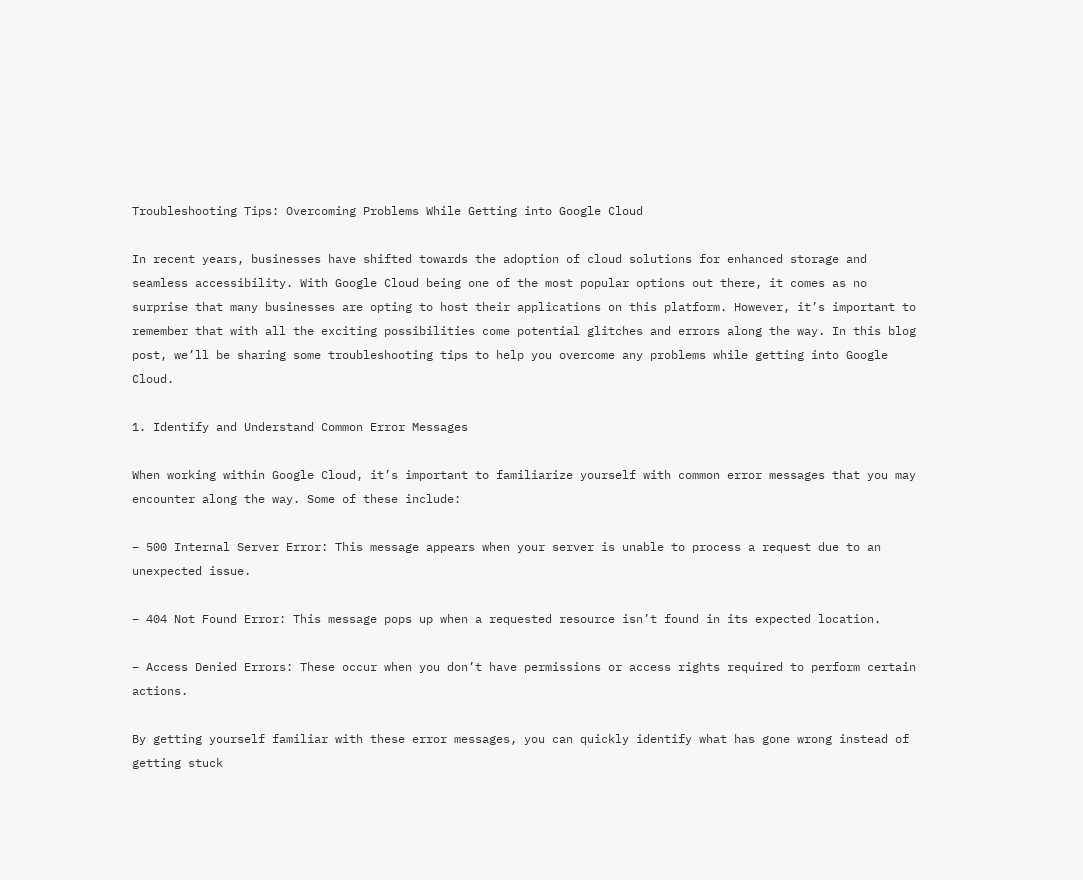Troubleshooting Tips: Overcoming Problems While Getting into Google Cloud

In recent years, businesses have shifted towards the adoption of cloud solutions for enhanced storage and seamless accessibility. With Google Cloud being one of the most popular options out there, it comes as no surprise that many businesses are opting to host their applications on this platform. However, it’s important to remember that with all the exciting possibilities come potential glitches and errors along the way. In this blog post, we’ll be sharing some troubleshooting tips to help you overcome any problems while getting into Google Cloud.

1. Identify and Understand Common Error Messages

When working within Google Cloud, it’s important to familiarize yourself with common error messages that you may encounter along the way. Some of these include:

– 500 Internal Server Error: This message appears when your server is unable to process a request due to an unexpected issue.

– 404 Not Found Error: This message pops up when a requested resource isn’t found in its expected location.

– Access Denied Errors: These occur when you don’t have permissions or access rights required to perform certain actions.

By getting yourself familiar with these error messages, you can quickly identify what has gone wrong instead of getting stuck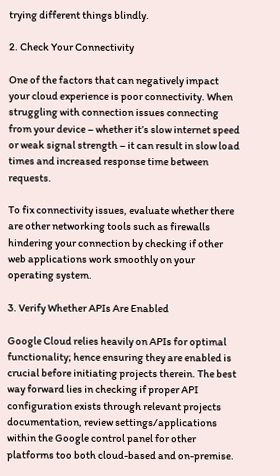trying different things blindly.

2. Check Your Connectivity

One of the factors that can negatively impact your cloud experience is poor connectivity. When struggling with connection issues connecting from your device – whether it’s slow internet speed or weak signal strength – it can result in slow load times and increased response time between requests.

To fix connectivity issues, evaluate whether there are other networking tools such as firewalls hindering your connection by checking if other web applications work smoothly on your operating system.

3. Verify Whether APIs Are Enabled

Google Cloud relies heavily on APIs for optimal functionality; hence ensuring they are enabled is crucial before initiating projects therein. The best way forward lies in checking if proper API configuration exists through relevant projects documentation, review settings/applications within the Google control panel for other platforms too both cloud-based and on-premise.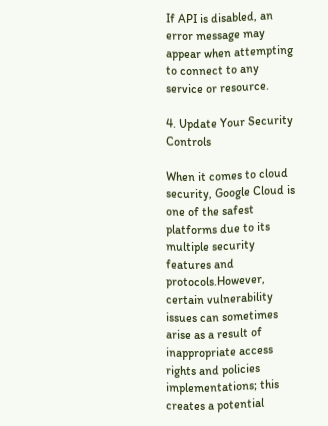If API is disabled, an error message may appear when attempting to connect to any service or resource.

4. Update Your Security Controls

When it comes to cloud security, Google Cloud is one of the safest platforms due to its multiple security features and protocols.However, certain vulnerability issues can sometimes arise as a result of inappropriate access rights and policies implementations; this creates a potential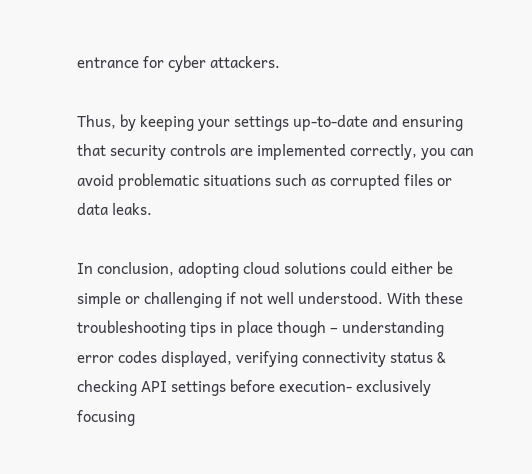entrance for cyber attackers.

Thus, by keeping your settings up-to-date and ensuring that security controls are implemented correctly, you can avoid problematic situations such as corrupted files or data leaks.

In conclusion, adopting cloud solutions could either be simple or challenging if not well understood. With these troubleshooting tips in place though – understanding error codes displayed, verifying connectivity status & checking API settings before execution- exclusively focusing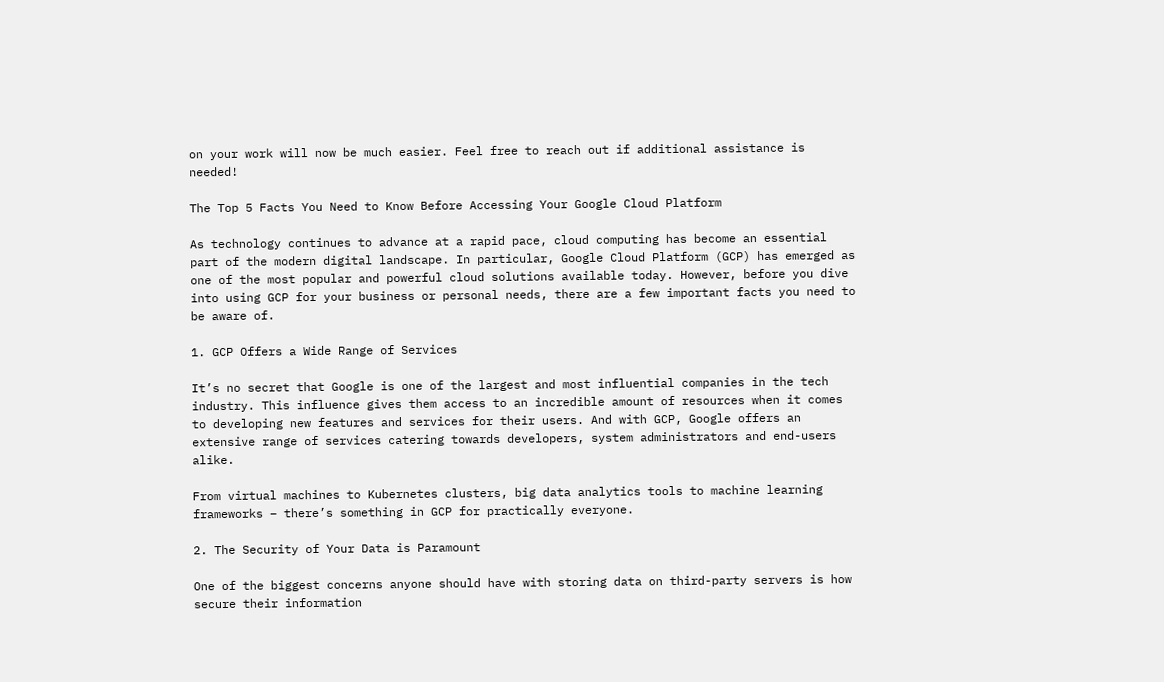on your work will now be much easier. Feel free to reach out if additional assistance is needed!

The Top 5 Facts You Need to Know Before Accessing Your Google Cloud Platform

As technology continues to advance at a rapid pace, cloud computing has become an essential part of the modern digital landscape. In particular, Google Cloud Platform (GCP) has emerged as one of the most popular and powerful cloud solutions available today. However, before you dive into using GCP for your business or personal needs, there are a few important facts you need to be aware of.

1. GCP Offers a Wide Range of Services

It’s no secret that Google is one of the largest and most influential companies in the tech industry. This influence gives them access to an incredible amount of resources when it comes to developing new features and services for their users. And with GCP, Google offers an extensive range of services catering towards developers, system administrators and end-users alike.

From virtual machines to Kubernetes clusters, big data analytics tools to machine learning frameworks – there’s something in GCP for practically everyone.

2. The Security of Your Data is Paramount

One of the biggest concerns anyone should have with storing data on third-party servers is how secure their information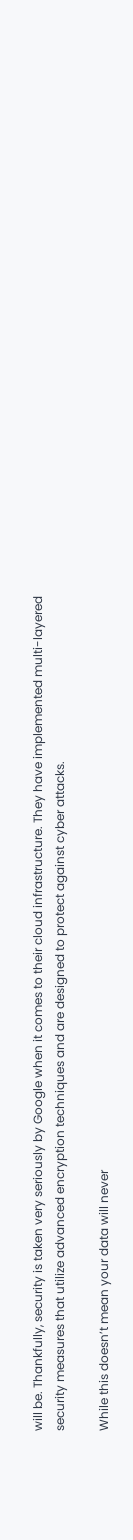will be. Thankfully, security is taken very seriously by Google when it comes to their cloud infrastructure. They have implemented multi-layered security measures that utilize advanced encryption techniques and are designed to protect against cyber attacks.

While this doesn’t mean your data will never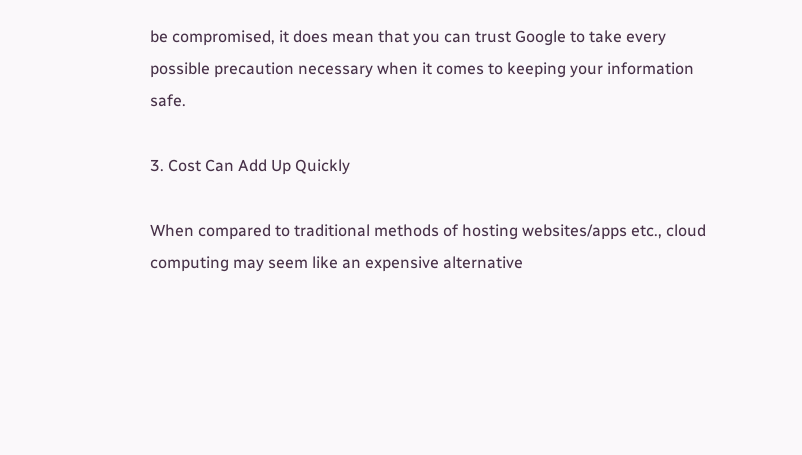be compromised, it does mean that you can trust Google to take every possible precaution necessary when it comes to keeping your information safe.

3. Cost Can Add Up Quickly

When compared to traditional methods of hosting websites/apps etc., cloud computing may seem like an expensive alternative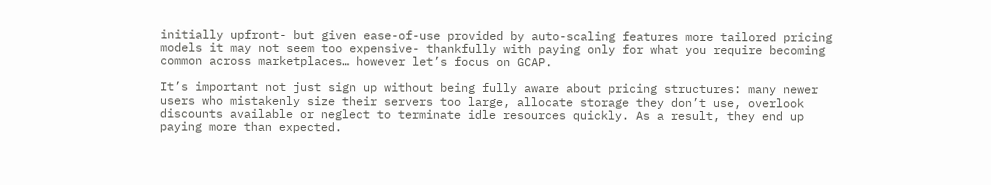initially upfront- but given ease-of-use provided by auto-scaling features more tailored pricing models it may not seem too expensive- thankfully with paying only for what you require becoming common across marketplaces… however let’s focus on GCAP.

It’s important not just sign up without being fully aware about pricing structures: many newer users who mistakenly size their servers too large, allocate storage they don’t use, overlook discounts available or neglect to terminate idle resources quickly. As a result, they end up paying more than expected.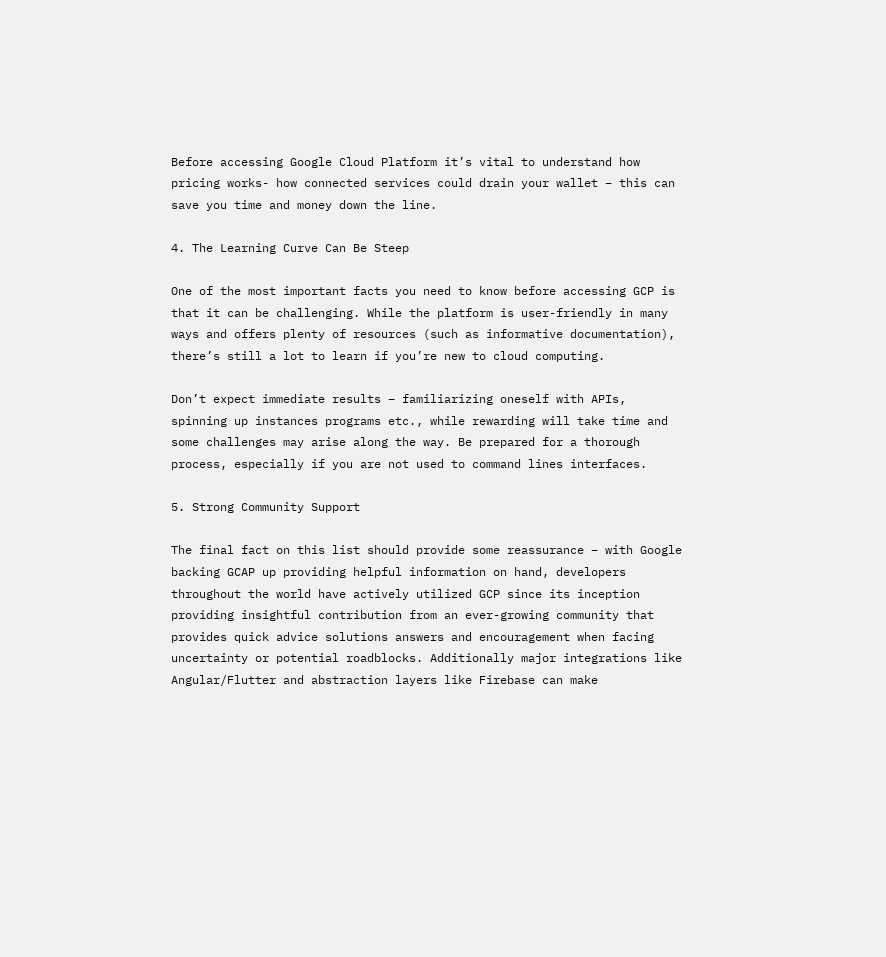Before accessing Google Cloud Platform it’s vital to understand how pricing works- how connected services could drain your wallet – this can save you time and money down the line.

4. The Learning Curve Can Be Steep

One of the most important facts you need to know before accessing GCP is that it can be challenging. While the platform is user-friendly in many ways and offers plenty of resources (such as informative documentation), there’s still a lot to learn if you’re new to cloud computing.

Don’t expect immediate results – familiarizing oneself with APIs, spinning up instances programs etc., while rewarding will take time and some challenges may arise along the way. Be prepared for a thorough process, especially if you are not used to command lines interfaces.

5. Strong Community Support

The final fact on this list should provide some reassurance – with Google backing GCAP up providing helpful information on hand, developers throughout the world have actively utilized GCP since its inception providing insightful contribution from an ever-growing community that provides quick advice solutions answers and encouragement when facing uncertainty or potential roadblocks. Additionally major integrations like Angular/Flutter and abstraction layers like Firebase can make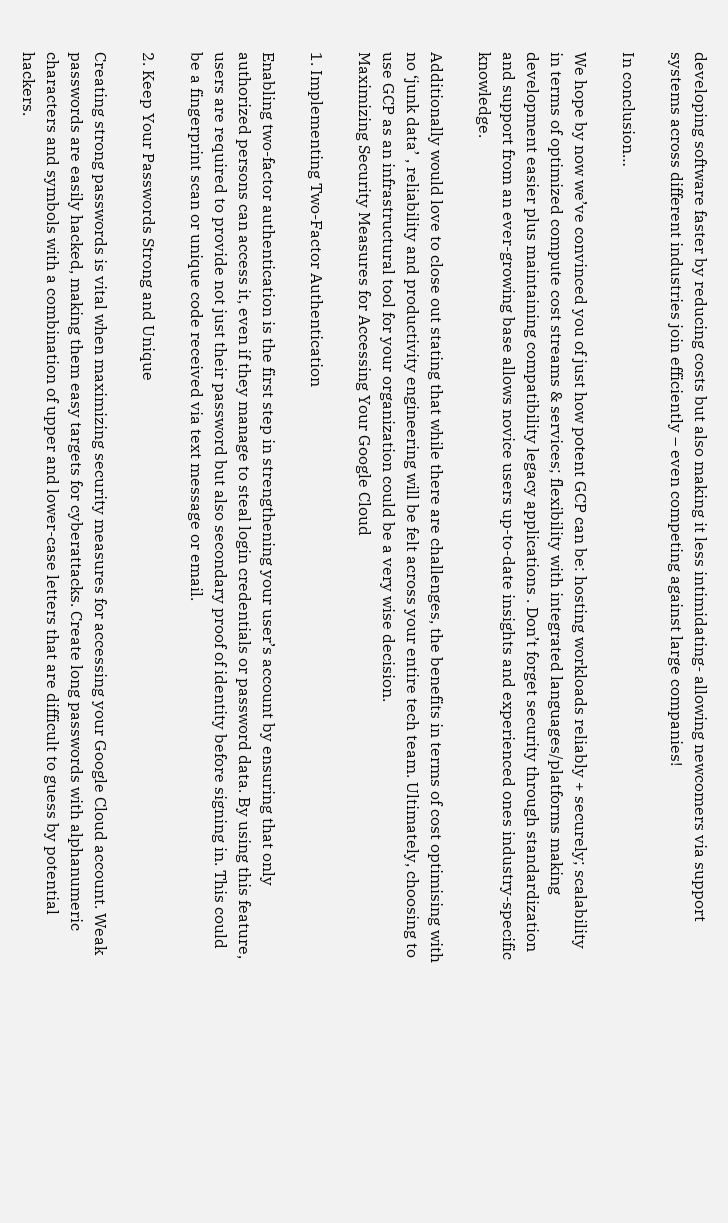developing software faster by reducing costs but also making it less intimidating- allowing newcomers via support systems across different industries join efficiently – even competing against large companies!

In conclusion…

We hope by now we’ve convinced you of just how potent GCP can be: hosting workloads reliably + securely; scalability in terms of optimized compute cost streams & services; flexibility with integrated languages/platforms making development easier plus maintaining compatibility legacy applications . Don’t forget security through standardization and support from an ever-growing base allows novice users up-to-date insights and experienced ones industry-specific knowledge.

Additionally would love to close out stating that while there are challenges, the benefits in terms of cost optimising with no ‘junk data’ , reliability and productivity engineering will be felt across your entire tech team. Ultimately, choosing to use GCP as an infrastructural tool for your organization could be a very wise decision.
Maximizing Security Measures for Accessing Your Google Cloud

1. Implementing Two-Factor Authentication

Enabling two-factor authentication is the first step in strengthening your user’s account by ensuring that only authorized persons can access it, even if they manage to steal login credentials or password data. By using this feature, users are required to provide not just their password but also secondary proof of identity before signing in. This could be a fingerprint scan or unique code received via text message or email.

2. Keep Your Passwords Strong and Unique

Creating strong passwords is vital when maximizing security measures for accessing your Google Cloud account. Weak passwords are easily hacked, making them easy targets for cyberattacks. Create long passwords with alphanumeric characters and symbols with a combination of upper and lower-case letters that are difficult to guess by potential hackers.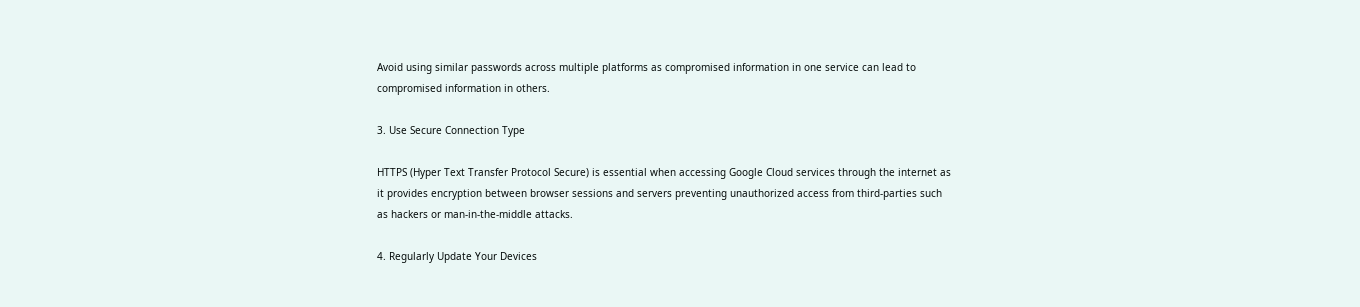Avoid using similar passwords across multiple platforms as compromised information in one service can lead to compromised information in others.

3. Use Secure Connection Type

HTTPS (Hyper Text Transfer Protocol Secure) is essential when accessing Google Cloud services through the internet as it provides encryption between browser sessions and servers preventing unauthorized access from third-parties such as hackers or man-in-the-middle attacks.

4. Regularly Update Your Devices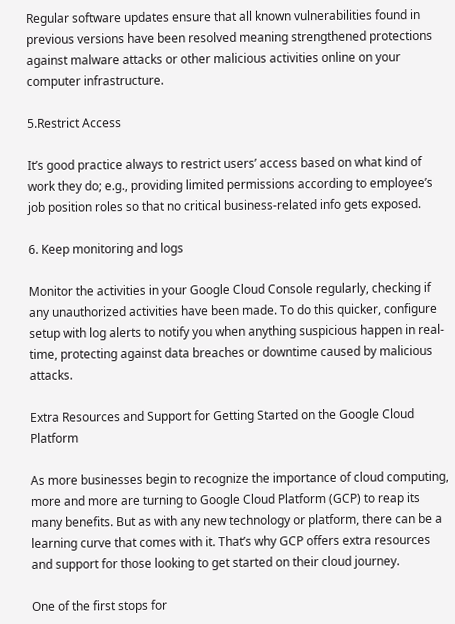Regular software updates ensure that all known vulnerabilities found in previous versions have been resolved meaning strengthened protections against malware attacks or other malicious activities online on your computer infrastructure.

5.Restrict Access

It’s good practice always to restrict users’ access based on what kind of work they do; e.g., providing limited permissions according to employee’s job position roles so that no critical business-related info gets exposed.

6. Keep monitoring and logs

Monitor the activities in your Google Cloud Console regularly, checking if any unauthorized activities have been made. To do this quicker, configure setup with log alerts to notify you when anything suspicious happen in real-time, protecting against data breaches or downtime caused by malicious attacks.

Extra Resources and Support for Getting Started on the Google Cloud Platform

As more businesses begin to recognize the importance of cloud computing, more and more are turning to Google Cloud Platform (GCP) to reap its many benefits. But as with any new technology or platform, there can be a learning curve that comes with it. That’s why GCP offers extra resources and support for those looking to get started on their cloud journey.

One of the first stops for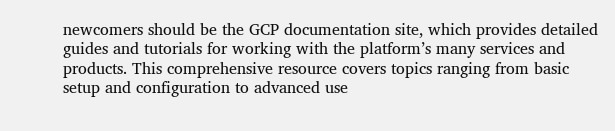newcomers should be the GCP documentation site, which provides detailed guides and tutorials for working with the platform’s many services and products. This comprehensive resource covers topics ranging from basic setup and configuration to advanced use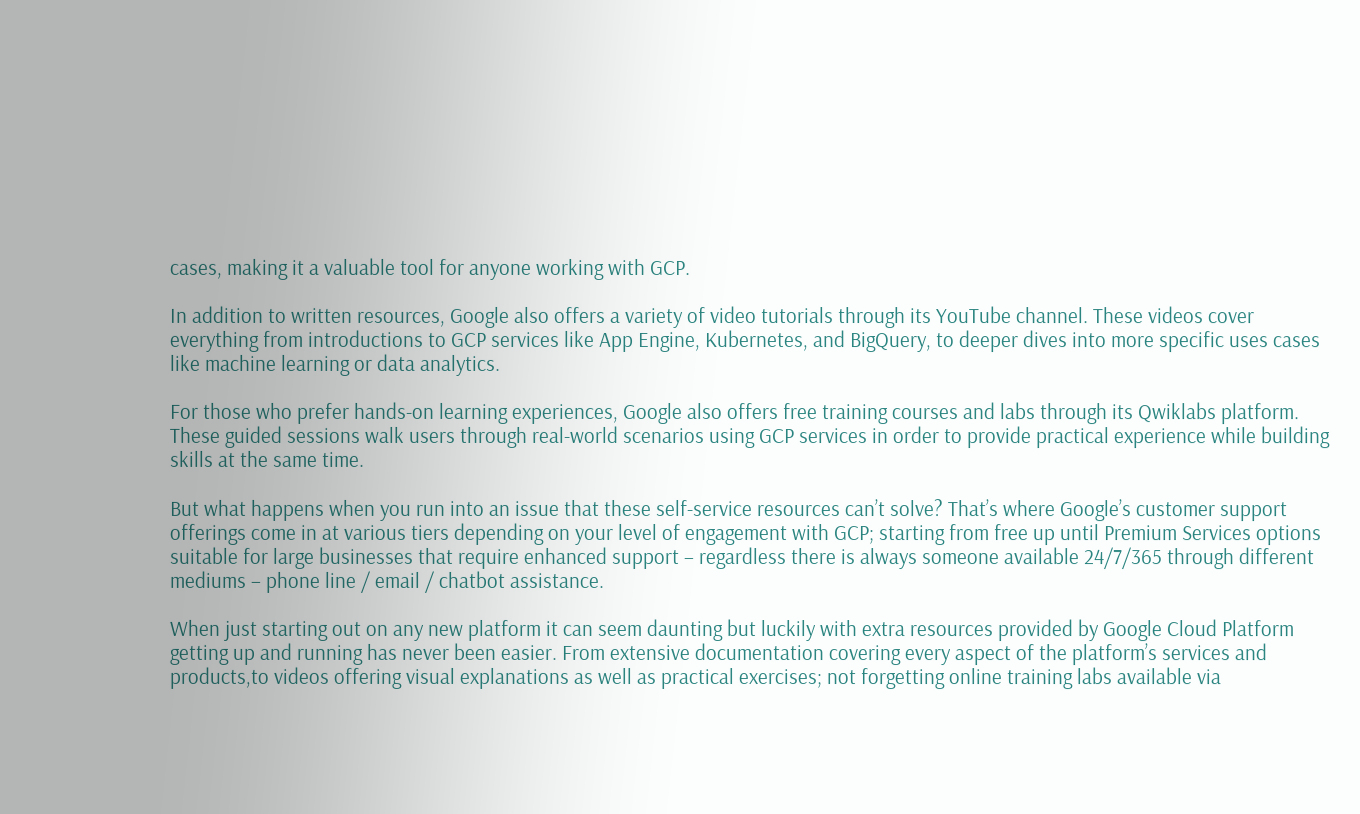cases, making it a valuable tool for anyone working with GCP.

In addition to written resources, Google also offers a variety of video tutorials through its YouTube channel. These videos cover everything from introductions to GCP services like App Engine, Kubernetes, and BigQuery, to deeper dives into more specific uses cases like machine learning or data analytics.

For those who prefer hands-on learning experiences, Google also offers free training courses and labs through its Qwiklabs platform. These guided sessions walk users through real-world scenarios using GCP services in order to provide practical experience while building skills at the same time.

But what happens when you run into an issue that these self-service resources can’t solve? That’s where Google’s customer support offerings come in at various tiers depending on your level of engagement with GCP; starting from free up until Premium Services options suitable for large businesses that require enhanced support – regardless there is always someone available 24/7/365 through different mediums – phone line / email / chatbot assistance.

When just starting out on any new platform it can seem daunting but luckily with extra resources provided by Google Cloud Platform getting up and running has never been easier. From extensive documentation covering every aspect of the platform’s services and products,to videos offering visual explanations as well as practical exercises; not forgetting online training labs available via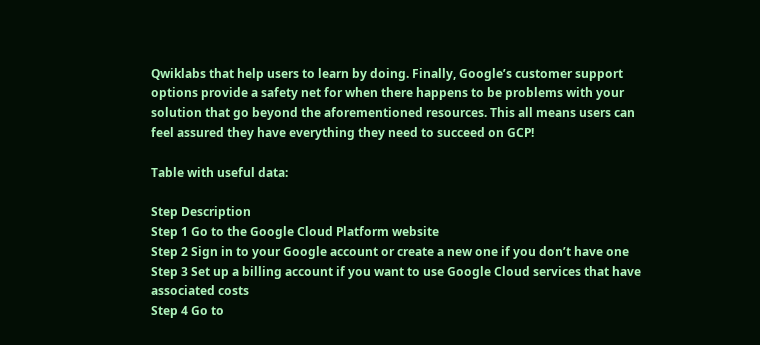Qwiklabs that help users to learn by doing. Finally, Google’s customer support options provide a safety net for when there happens to be problems with your solution that go beyond the aforementioned resources. This all means users can feel assured they have everything they need to succeed on GCP!

Table with useful data:

Step Description
Step 1 Go to the Google Cloud Platform website
Step 2 Sign in to your Google account or create a new one if you don’t have one
Step 3 Set up a billing account if you want to use Google Cloud services that have associated costs
Step 4 Go to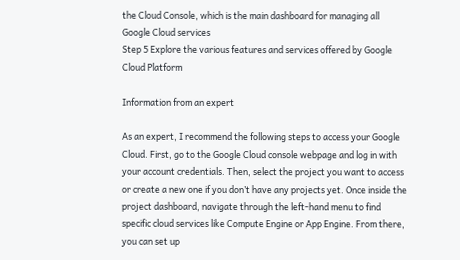the Cloud Console, which is the main dashboard for managing all Google Cloud services
Step 5 Explore the various features and services offered by Google Cloud Platform

Information from an expert

As an expert, I recommend the following steps to access your Google Cloud. First, go to the Google Cloud console webpage and log in with your account credentials. Then, select the project you want to access or create a new one if you don’t have any projects yet. Once inside the project dashboard, navigate through the left-hand menu to find specific cloud services like Compute Engine or App Engine. From there, you can set up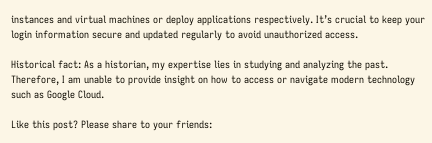instances and virtual machines or deploy applications respectively. It’s crucial to keep your login information secure and updated regularly to avoid unauthorized access.

Historical fact: As a historian, my expertise lies in studying and analyzing the past. Therefore, I am unable to provide insight on how to access or navigate modern technology such as Google Cloud.

Like this post? Please share to your friends: